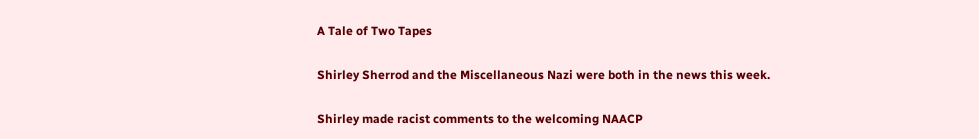A Tale of Two Tapes

Shirley Sherrod and the Miscellaneous Nazi were both in the news this week.

Shirley made racist comments to the welcoming NAACP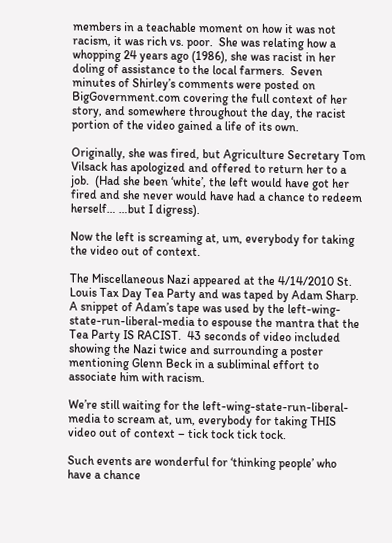members in a teachable moment on how it was not racism, it was rich vs. poor.  She was relating how a whopping 24 years ago (1986), she was racist in her doling of assistance to the local farmers.  Seven minutes of Shirley’s comments were posted on BigGovernment.com covering the full context of her story, and somewhere throughout the day, the racist portion of the video gained a life of its own.

Originally, she was fired, but Agriculture Secretary Tom Vilsack has apologized and offered to return her to a job.  (Had she been ‘white’, the left would have got her fired and she never would have had a chance to redeem herself… …but I digress).

Now the left is screaming at, um, everybody for taking the video out of context.

The Miscellaneous Nazi appeared at the 4/14/2010 St. Louis Tax Day Tea Party and was taped by Adam Sharp.  A snippet of Adam’s tape was used by the left-wing-state-run-liberal-media to espouse the mantra that the Tea Party IS RACIST.  43 seconds of video included showing the Nazi twice and surrounding a poster mentioning Glenn Beck in a subliminal effort to associate him with racism.

We’re still waiting for the left-wing-state-run-liberal-media to scream at, um, everybody for taking THIS video out of context – tick tock tick tock.

Such events are wonderful for ‘thinking people’ who have a chance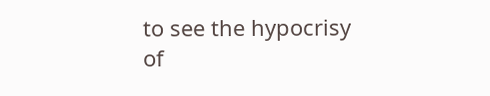to see the hypocrisy of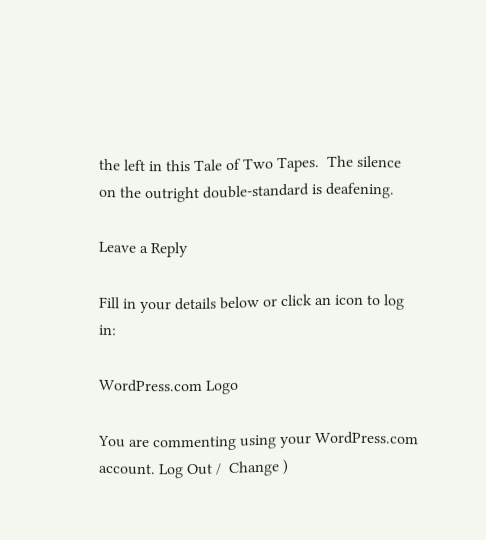the left in this Tale of Two Tapes.  The silence on the outright double-standard is deafening.

Leave a Reply

Fill in your details below or click an icon to log in:

WordPress.com Logo

You are commenting using your WordPress.com account. Log Out /  Change )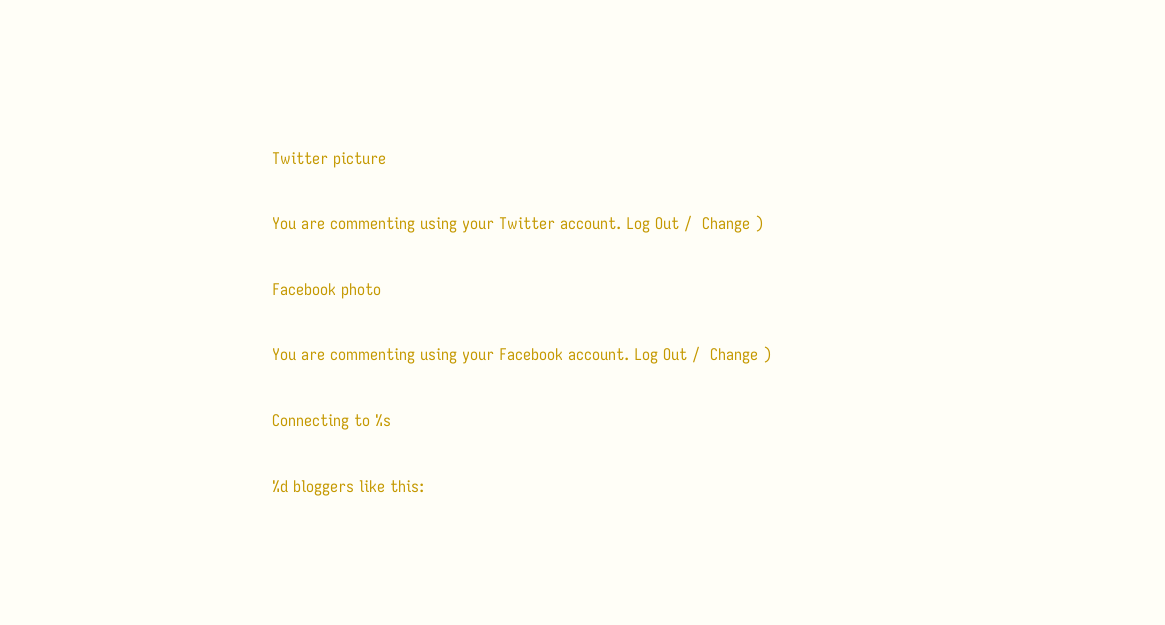Twitter picture

You are commenting using your Twitter account. Log Out /  Change )

Facebook photo

You are commenting using your Facebook account. Log Out /  Change )

Connecting to %s

%d bloggers like this: